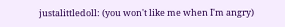justalittledoll: (you won't like me when I'm angry)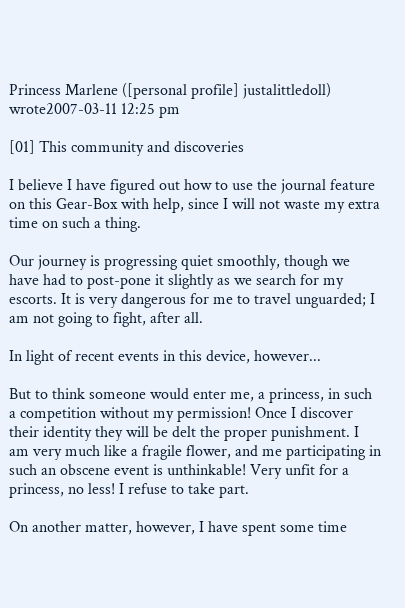Princess Marlene ([personal profile] justalittledoll) wrote2007-03-11 12:25 pm

[01] This community and discoveries

I believe I have figured out how to use the journal feature on this Gear-Box with help, since I will not waste my extra time on such a thing.

Our journey is progressing quiet smoothly, though we have had to post-pone it slightly as we search for my escorts. It is very dangerous for me to travel unguarded; I am not going to fight, after all.

In light of recent events in this device, however...

But to think someone would enter me, a princess, in such a competition without my permission! Once I discover their identity they will be delt the proper punishment. I am very much like a fragile flower, and me participating in such an obscene event is unthinkable! Very unfit for a princess, no less! I refuse to take part.

On another matter, however, I have spent some time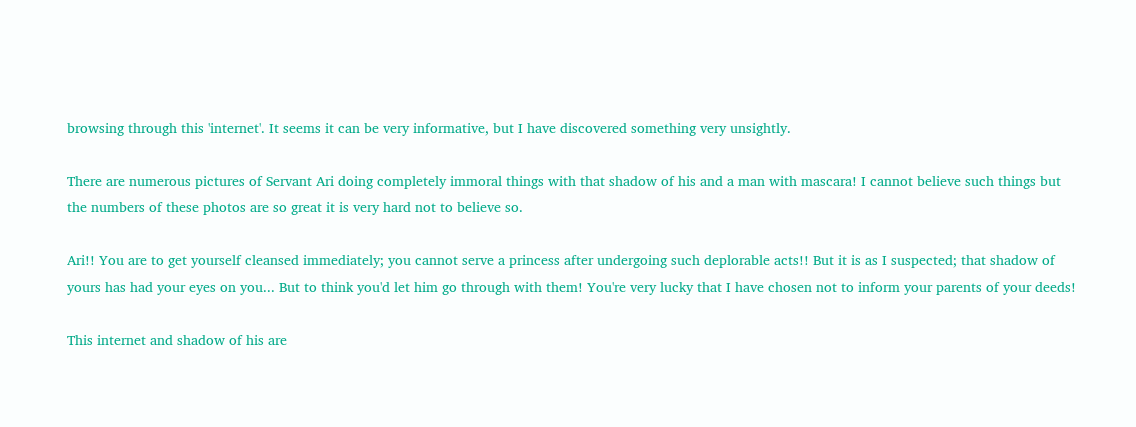browsing through this 'internet'. It seems it can be very informative, but I have discovered something very unsightly.

There are numerous pictures of Servant Ari doing completely immoral things with that shadow of his and a man with mascara! I cannot believe such things but the numbers of these photos are so great it is very hard not to believe so.

Ari!! You are to get yourself cleansed immediately; you cannot serve a princess after undergoing such deplorable acts!! But it is as I suspected; that shadow of yours has had your eyes on you... But to think you'd let him go through with them! You're very lucky that I have chosen not to inform your parents of your deeds!

This internet and shadow of his are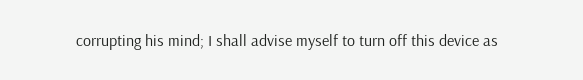corrupting his mind; I shall advise myself to turn off this device as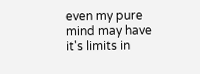even my pure mind may have it's limits in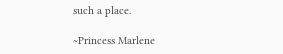such a place.

~Princess Marlene